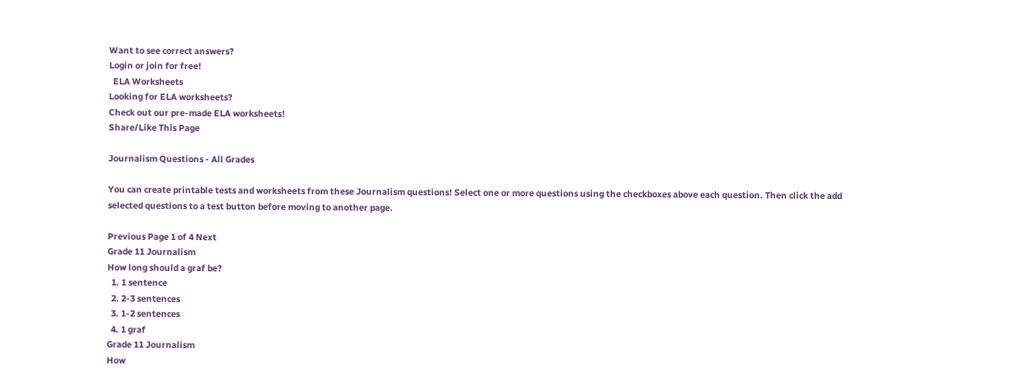Want to see correct answers?
Login or join for free!
  ELA Worksheets
Looking for ELA worksheets?
Check out our pre-made ELA worksheets!
Share/Like This Page

Journalism Questions - All Grades

You can create printable tests and worksheets from these Journalism questions! Select one or more questions using the checkboxes above each question. Then click the add selected questions to a test button before moving to another page.

Previous Page 1 of 4 Next
Grade 11 Journalism
How long should a graf be?
  1. 1 sentence
  2. 2-3 sentences
  3. 1-2 sentences
  4. 1 graf
Grade 11 Journalism
How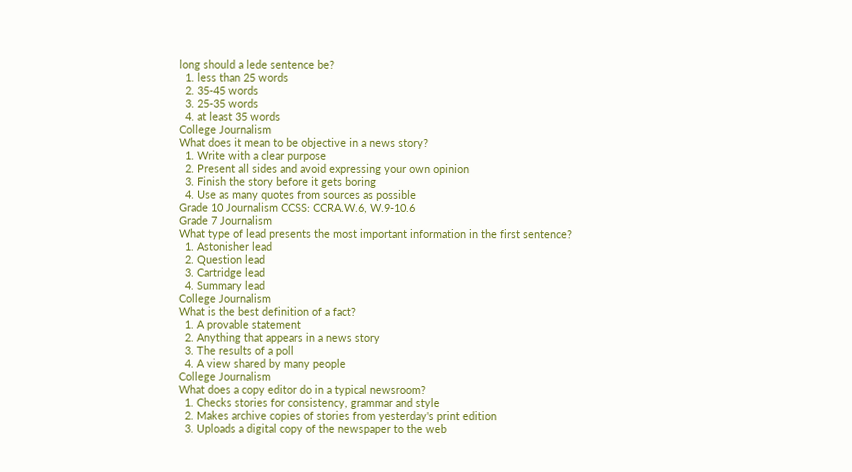long should a lede sentence be?
  1. less than 25 words
  2. 35-45 words
  3. 25-35 words
  4. at least 35 words
College Journalism
What does it mean to be objective in a news story?
  1. Write with a clear purpose
  2. Present all sides and avoid expressing your own opinion
  3. Finish the story before it gets boring
  4. Use as many quotes from sources as possible
Grade 10 Journalism CCSS: CCRA.W.6, W.9-10.6
Grade 7 Journalism
What type of lead presents the most important information in the first sentence?
  1. Astonisher lead
  2. Question lead
  3. Cartridge lead
  4. Summary lead
College Journalism
What is the best definition of a fact?
  1. A provable statement
  2. Anything that appears in a news story
  3. The results of a poll
  4. A view shared by many people
College Journalism
What does a copy editor do in a typical newsroom?
  1. Checks stories for consistency, grammar and style
  2. Makes archive copies of stories from yesterday's print edition
  3. Uploads a digital copy of the newspaper to the web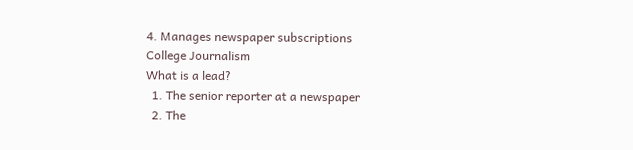4. Manages newspaper subscriptions
College Journalism
What is a lead?
  1. The senior reporter at a newspaper
  2. The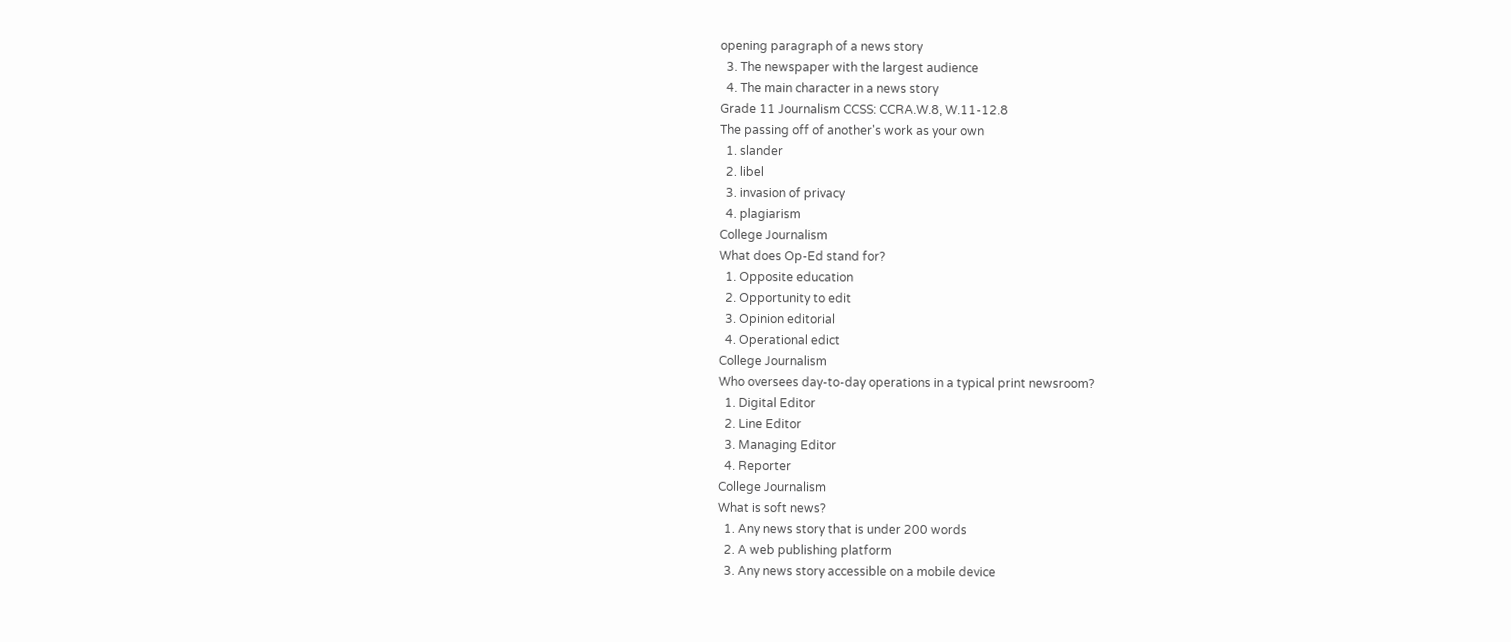opening paragraph of a news story
  3. The newspaper with the largest audience
  4. The main character in a news story
Grade 11 Journalism CCSS: CCRA.W.8, W.11-12.8
The passing off of another's work as your own
  1. slander
  2. libel
  3. invasion of privacy
  4. plagiarism
College Journalism
What does Op-Ed stand for?
  1. Opposite education
  2. Opportunity to edit
  3. Opinion editorial
  4. Operational edict
College Journalism
Who oversees day-to-day operations in a typical print newsroom?
  1. Digital Editor
  2. Line Editor
  3. Managing Editor
  4. Reporter
College Journalism
What is soft news?
  1. Any news story that is under 200 words
  2. A web publishing platform
  3. Any news story accessible on a mobile device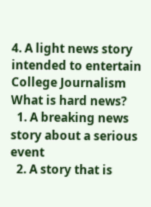4. A light news story intended to entertain
College Journalism
What is hard news?
  1. A breaking news story about a serious event
  2. A story that is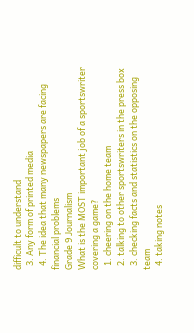difficult to understand
  3. Any form of printed media
  4. The idea that many newspapers are facing financial problems
Grade 9 Journalism
What is the MOST important job of a sportswriter covering a game?
  1. cheering on the home team
  2. talking to other sportswriters in the press box
  3. checking facts and statistics on the opposing team
  4. taking notes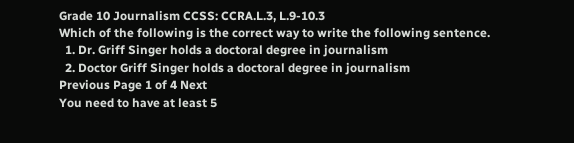Grade 10 Journalism CCSS: CCRA.L.3, L.9-10.3
Which of the following is the correct way to write the following sentence.
  1. Dr. Griff Singer holds a doctoral degree in journalism
  2. Doctor Griff Singer holds a doctoral degree in journalism
Previous Page 1 of 4 Next
You need to have at least 5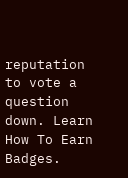reputation to vote a question down. Learn How To Earn Badges.